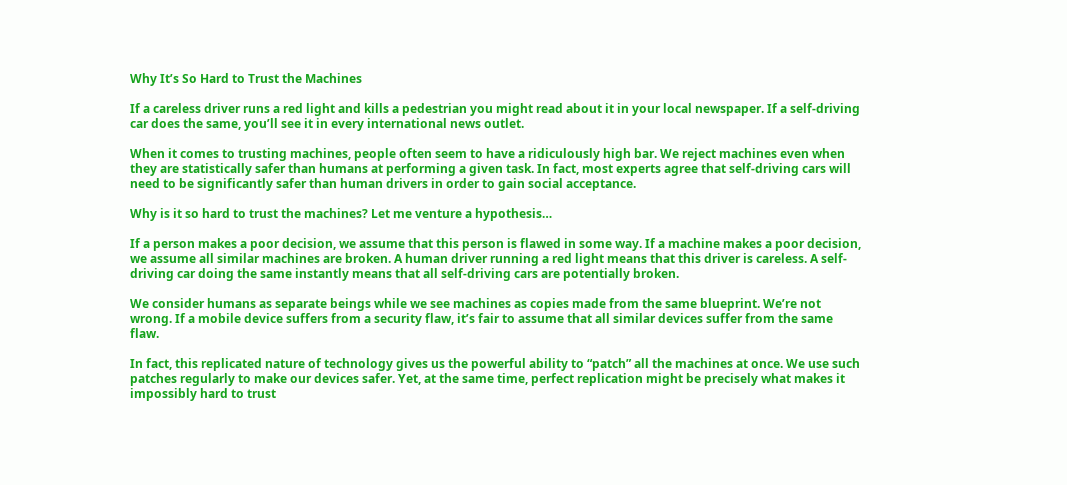Why It’s So Hard to Trust the Machines

If a careless driver runs a red light and kills a pedestrian you might read about it in your local newspaper. If a self-driving car does the same, you’ll see it in every international news outlet.

When it comes to trusting machines, people often seem to have a ridiculously high bar. We reject machines even when they are statistically safer than humans at performing a given task. In fact, most experts agree that self-driving cars will need to be significantly safer than human drivers in order to gain social acceptance.

Why is it so hard to trust the machines? Let me venture a hypothesis…

If a person makes a poor decision, we assume that this person is flawed in some way. If a machine makes a poor decision, we assume all similar machines are broken. A human driver running a red light means that this driver is careless. A self-driving car doing the same instantly means that all self-driving cars are potentially broken.

We consider humans as separate beings while we see machines as copies made from the same blueprint. We’re not wrong. If a mobile device suffers from a security flaw, it’s fair to assume that all similar devices suffer from the same flaw.

In fact, this replicated nature of technology gives us the powerful ability to “patch” all the machines at once. We use such patches regularly to make our devices safer. Yet, at the same time, perfect replication might be precisely what makes it impossibly hard to trust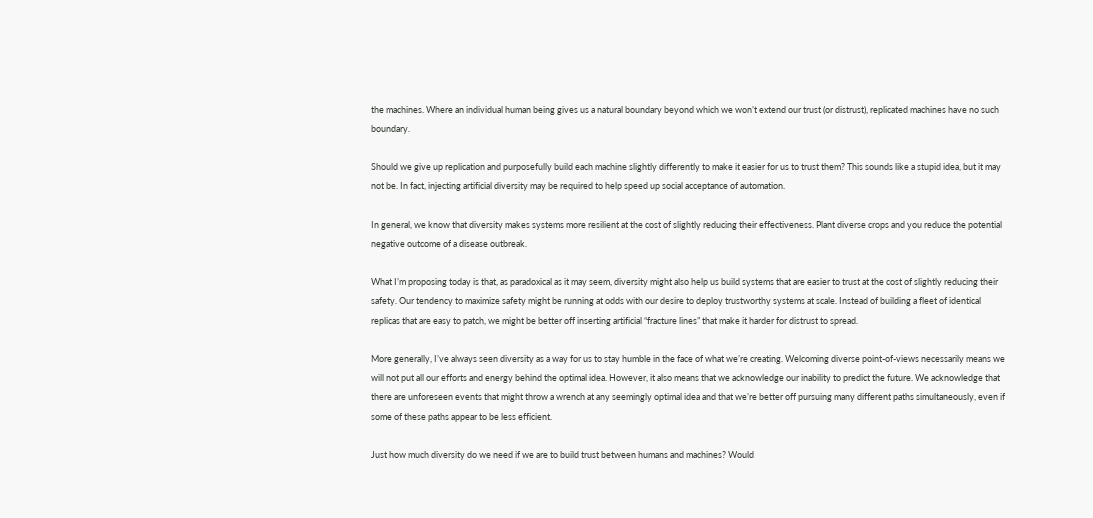the machines. Where an individual human being gives us a natural boundary beyond which we won’t extend our trust (or distrust), replicated machines have no such boundary.

Should we give up replication and purposefully build each machine slightly differently to make it easier for us to trust them? This sounds like a stupid idea, but it may not be. In fact, injecting artificial diversity may be required to help speed up social acceptance of automation.

In general, we know that diversity makes systems more resilient at the cost of slightly reducing their effectiveness. Plant diverse crops and you reduce the potential negative outcome of a disease outbreak.

What I’m proposing today is that, as paradoxical as it may seem, diversity might also help us build systems that are easier to trust at the cost of slightly reducing their safety. Our tendency to maximize safety might be running at odds with our desire to deploy trustworthy systems at scale. Instead of building a fleet of identical replicas that are easy to patch, we might be better off inserting artificial “fracture lines” that make it harder for distrust to spread.

More generally, I’ve always seen diversity as a way for us to stay humble in the face of what we’re creating. Welcoming diverse point-of-views necessarily means we will not put all our efforts and energy behind the optimal idea. However, it also means that we acknowledge our inability to predict the future. We acknowledge that there are unforeseen events that might throw a wrench at any seemingly optimal idea and that we’re better off pursuing many different paths simultaneously, even if some of these paths appear to be less efficient.

Just how much diversity do we need if we are to build trust between humans and machines? Would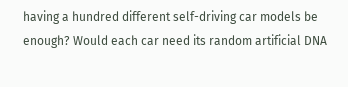having a hundred different self-driving car models be enough? Would each car need its random artificial DNA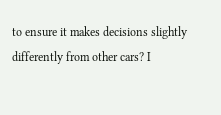to ensure it makes decisions slightly differently from other cars? I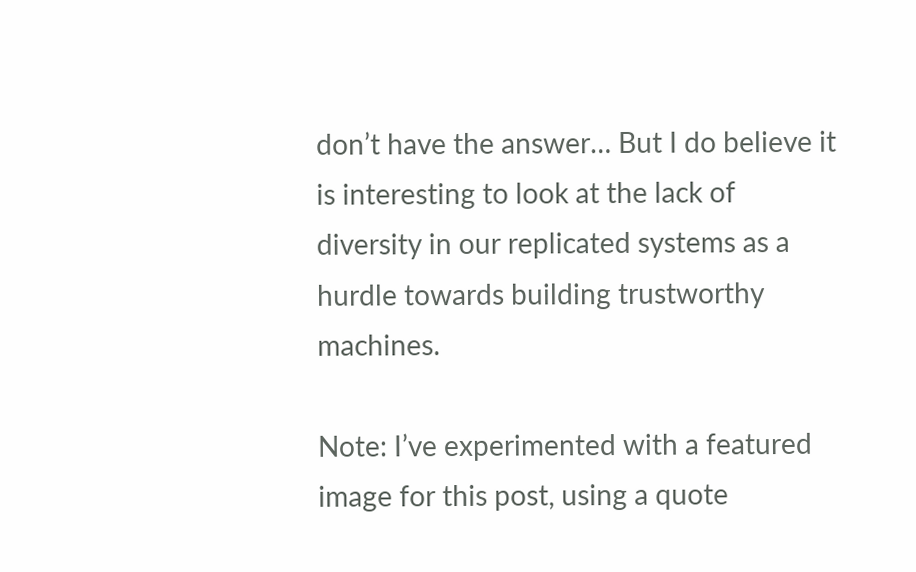don’t have the answer… But I do believe it is interesting to look at the lack of diversity in our replicated systems as a hurdle towards building trustworthy machines.

Note: I’ve experimented with a featured image for this post, using a quote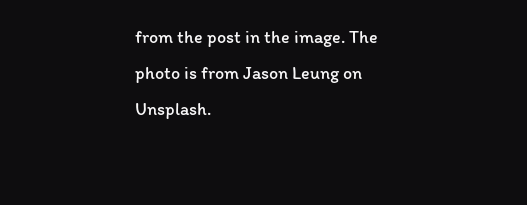from the post in the image. The photo is from Jason Leung on Unsplash.